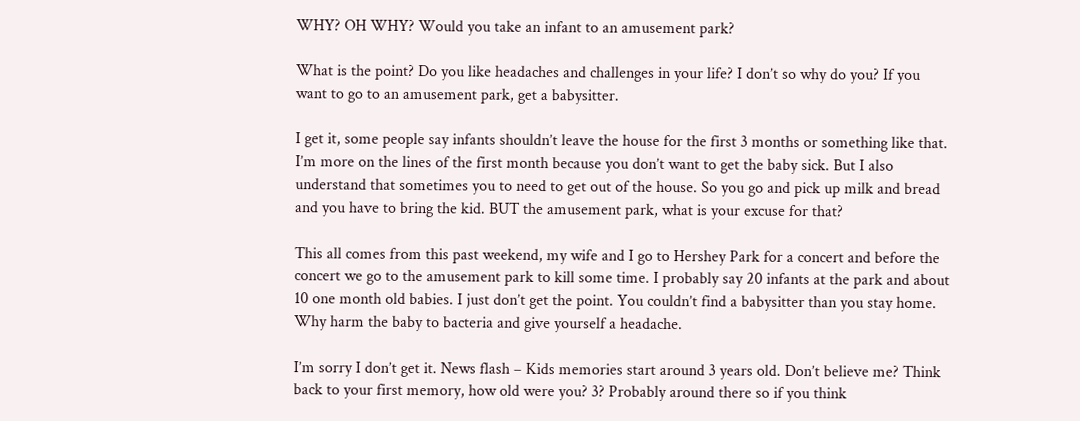WHY? OH WHY? Would you take an infant to an amusement park?

What is the point? Do you like headaches and challenges in your life? I don’t so why do you? If you want to go to an amusement park, get a babysitter.

I get it, some people say infants shouldn’t leave the house for the first 3 months or something like that. I’m more on the lines of the first month because you don’t want to get the baby sick. But I also understand that sometimes you to need to get out of the house. So you go and pick up milk and bread and you have to bring the kid. BUT the amusement park, what is your excuse for that?

This all comes from this past weekend, my wife and I go to Hershey Park for a concert and before the concert we go to the amusement park to kill some time. I probably say 20 infants at the park and about 10 one month old babies. I just don’t get the point. You couldn’t find a babysitter than you stay home. Why harm the baby to bacteria and give yourself a headache.

I’m sorry I don’t get it. News flash – Kids memories start around 3 years old. Don’t believe me? Think back to your first memory, how old were you? 3? Probably around there so if you think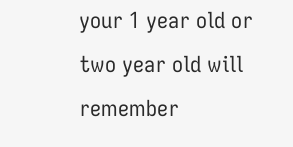your 1 year old or two year old will remember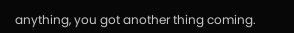anything, you got another thing coming.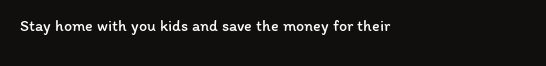Stay home with you kids and save the money for their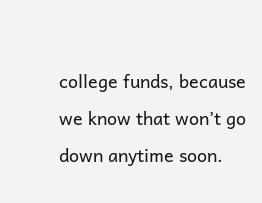college funds, because we know that won’t go down anytime soon.